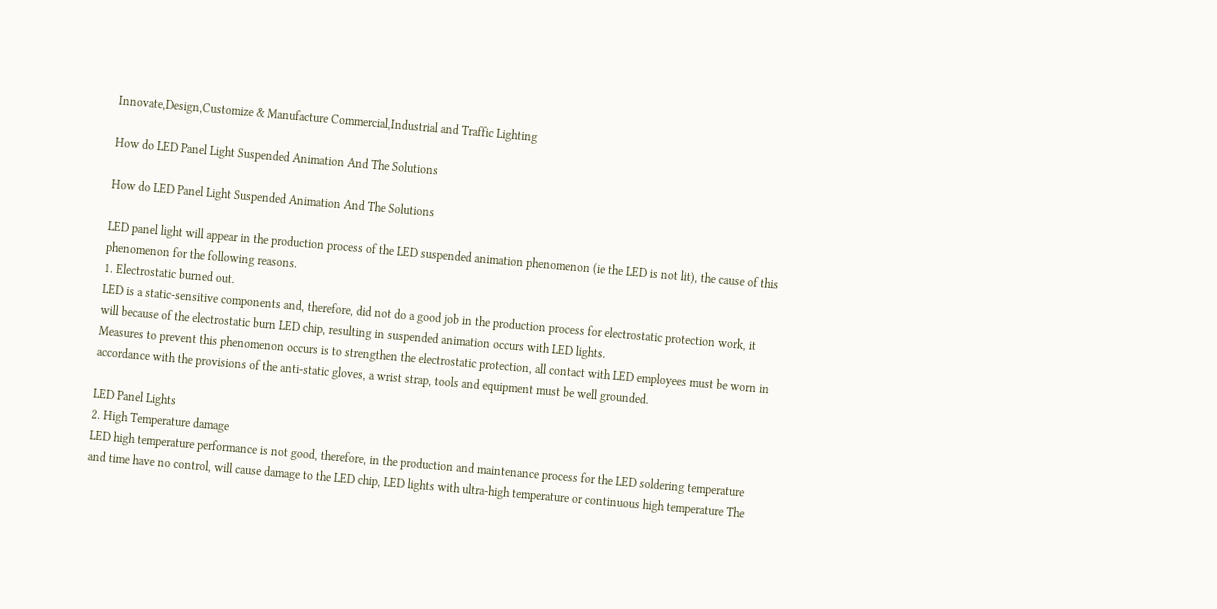Innovate,Design,Customize & Manufacture Commercial,Industrial and Traffic Lighting

How do LED Panel Light Suspended Animation And The Solutions

How do LED Panel Light Suspended Animation And The Solutions

LED panel light will appear in the production process of the LED suspended animation phenomenon (ie the LED is not lit), the cause of this phenomenon for the following reasons.
1. Electrostatic burned out.
LED is a static-sensitive components and, therefore, did not do a good job in the production process for electrostatic protection work, it will because of the electrostatic burn LED chip, resulting in suspended animation occurs with LED lights.
Measures to prevent this phenomenon occurs is to strengthen the electrostatic protection, all contact with LED employees must be worn in accordance with the provisions of the anti-static gloves, a wrist strap, tools and equipment must be well grounded.

LED Panel Lights
2. High Temperature damage
LED high temperature performance is not good, therefore, in the production and maintenance process for the LED soldering temperature and time have no control, will cause damage to the LED chip, LED lights with ultra-high temperature or continuous high temperature The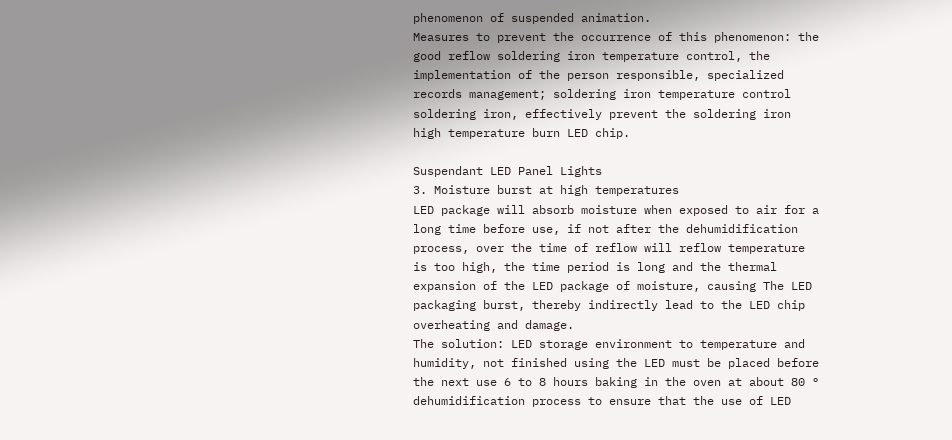phenomenon of suspended animation.
Measures to prevent the occurrence of this phenomenon: the good reflow soldering iron temperature control, the implementation of the person responsible, specialized records management; soldering iron temperature control soldering iron, effectively prevent the soldering iron high temperature burn LED chip.

Suspendant LED Panel Lights
3. Moisture burst at high temperatures
LED package will absorb moisture when exposed to air for a long time before use, if not after the dehumidification process, over the time of reflow will reflow temperature is too high, the time period is long and the thermal expansion of the LED package of moisture, causing The LED packaging burst, thereby indirectly lead to the LED chip overheating and damage.
The solution: LED storage environment to temperature and humidity, not finished using the LED must be placed before the next use 6 to 8 hours baking in the oven at about 80 ° dehumidification process to ensure that the use of LED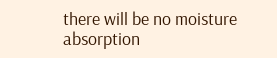there will be no moisture absorption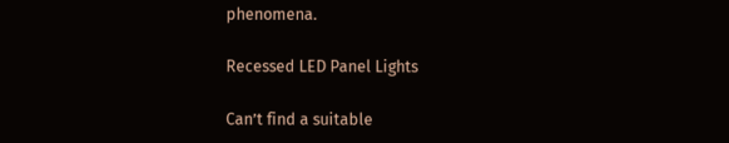phenomena.

Recessed LED Panel Lights

Can’t find a suitable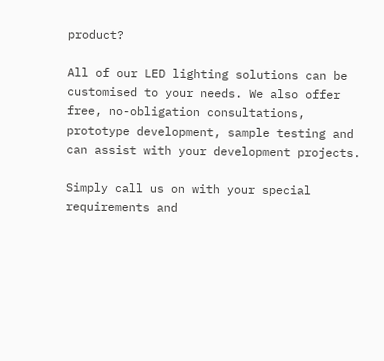product?

All of our LED lighting solutions can be customised to your needs. We also offer free, no-obligation consultations, prototype development, sample testing and can assist with your development projects.

Simply call us on with your special requirements and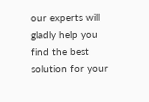our experts will gladly help you find the best solution for your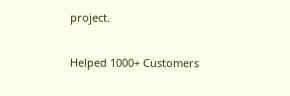project.

Helped 1000+ Customers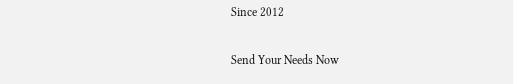Since 2012

Send Your Needs Now